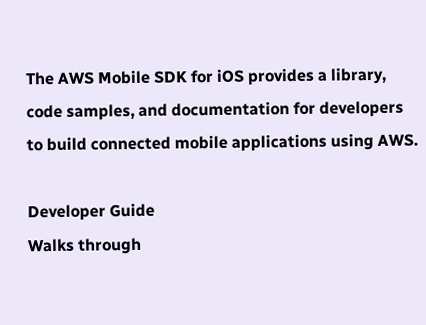The AWS Mobile SDK for iOS provides a library, code samples, and documentation for developers to build connected mobile applications using AWS.

Developer Guide
Walks through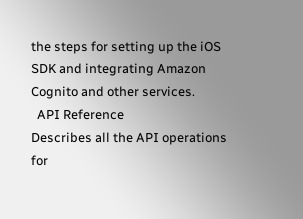the steps for setting up the iOS SDK and integrating Amazon Cognito and other services.
  API Reference
Describes all the API operations for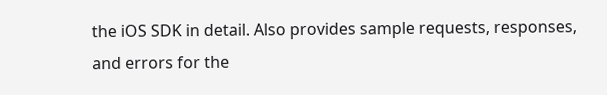the iOS SDK in detail. Also provides sample requests, responses, and errors for the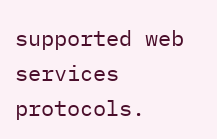supported web services protocols.